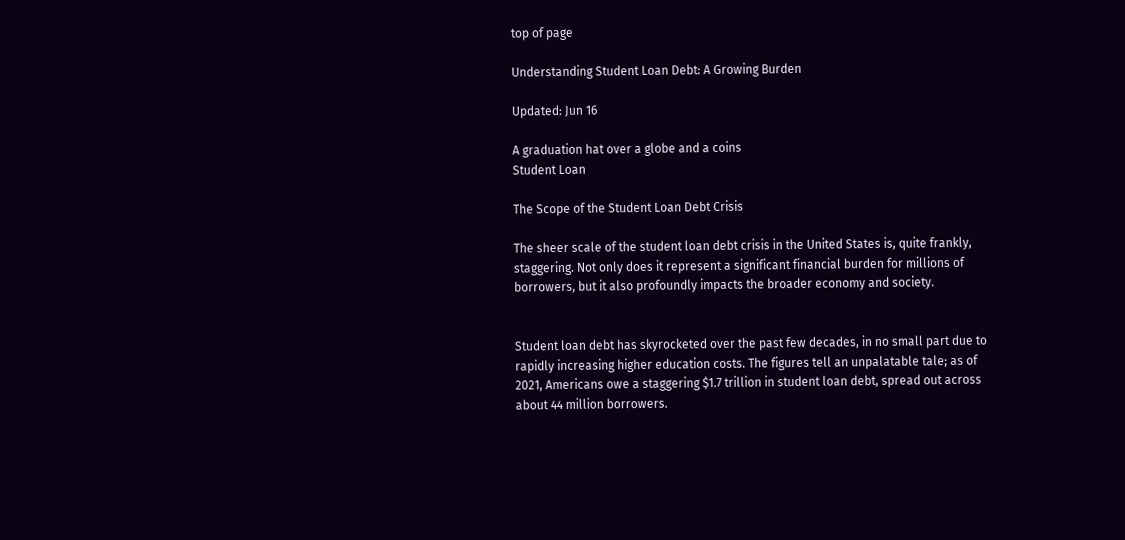top of page

Understanding Student Loan Debt: A Growing Burden

Updated: Jun 16

A graduation hat over a globe and a coins
Student Loan

The Scope of the Student Loan Debt Crisis

The sheer scale of the student loan debt crisis in the United States is, quite frankly, staggering. Not only does it represent a significant financial burden for millions of borrowers, but it also profoundly impacts the broader economy and society.


Student loan debt has skyrocketed over the past few decades, in no small part due to rapidly increasing higher education costs. The figures tell an unpalatable tale; as of 2021, Americans owe a staggering $1.7 trillion in student loan debt, spread out across about 44 million borrowers.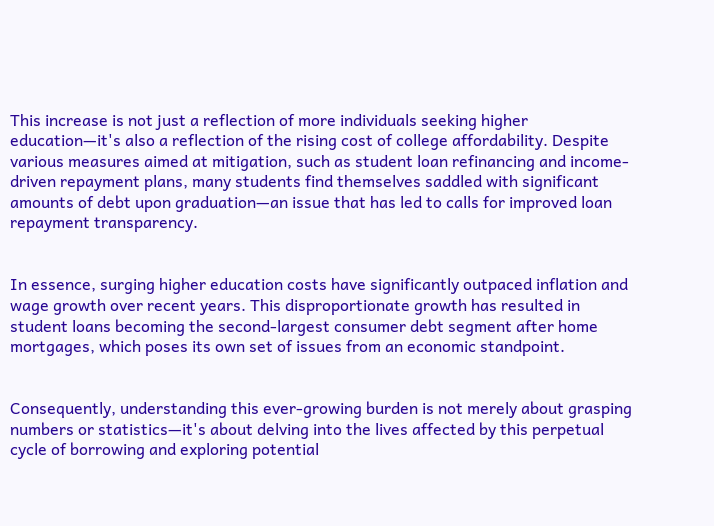This increase is not just a reflection of more individuals seeking higher education—it's also a reflection of the rising cost of college affordability. Despite various measures aimed at mitigation, such as student loan refinancing and income-driven repayment plans, many students find themselves saddled with significant amounts of debt upon graduation—an issue that has led to calls for improved loan repayment transparency.


In essence, surging higher education costs have significantly outpaced inflation and wage growth over recent years. This disproportionate growth has resulted in student loans becoming the second-largest consumer debt segment after home mortgages, which poses its own set of issues from an economic standpoint.


Consequently, understanding this ever-growing burden is not merely about grasping numbers or statistics—it's about delving into the lives affected by this perpetual cycle of borrowing and exploring potential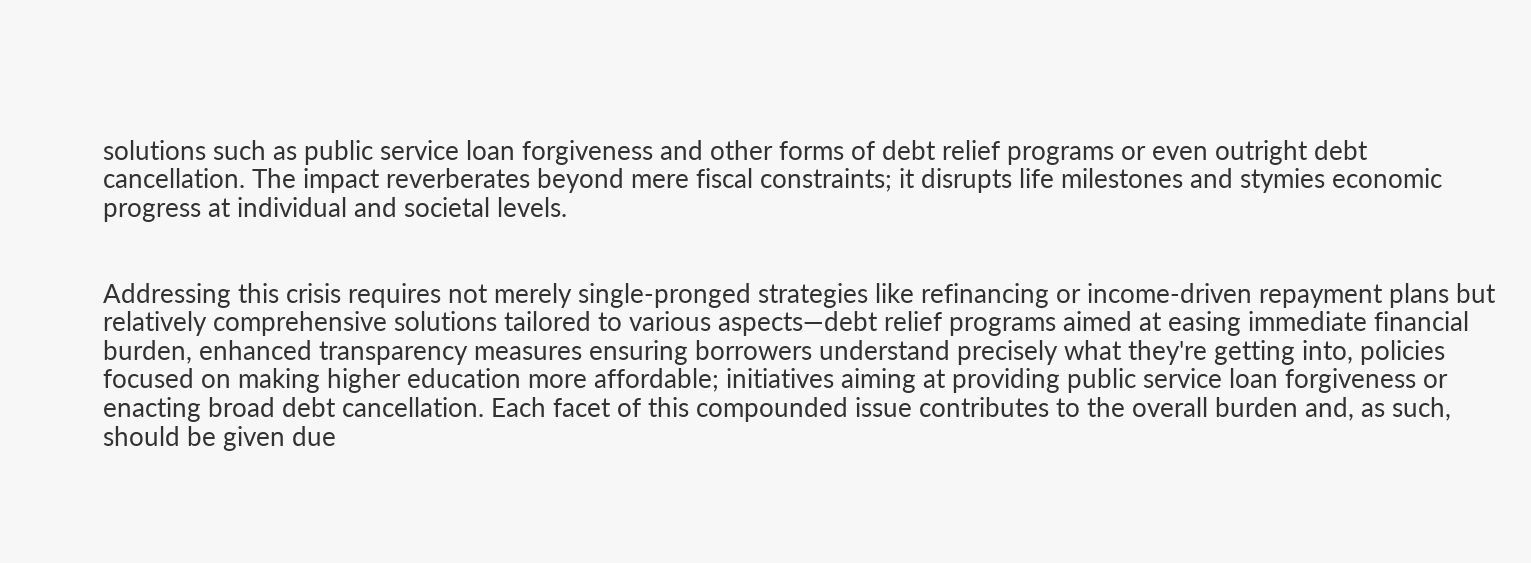solutions such as public service loan forgiveness and other forms of debt relief programs or even outright debt cancellation. The impact reverberates beyond mere fiscal constraints; it disrupts life milestones and stymies economic progress at individual and societal levels.


Addressing this crisis requires not merely single-pronged strategies like refinancing or income-driven repayment plans but relatively comprehensive solutions tailored to various aspects—debt relief programs aimed at easing immediate financial burden, enhanced transparency measures ensuring borrowers understand precisely what they're getting into, policies focused on making higher education more affordable; initiatives aiming at providing public service loan forgiveness or enacting broad debt cancellation. Each facet of this compounded issue contributes to the overall burden and, as such, should be given due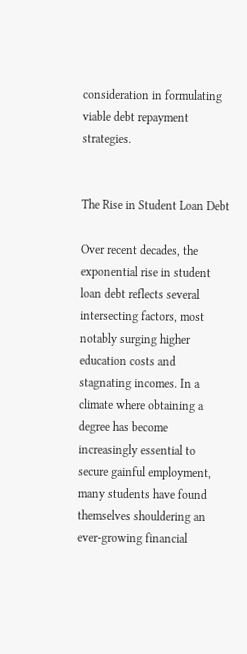consideration in formulating viable debt repayment strategies.


The Rise in Student Loan Debt

Over recent decades, the exponential rise in student loan debt reflects several intersecting factors, most notably surging higher education costs and stagnating incomes. In a climate where obtaining a degree has become increasingly essential to secure gainful employment, many students have found themselves shouldering an ever-growing financial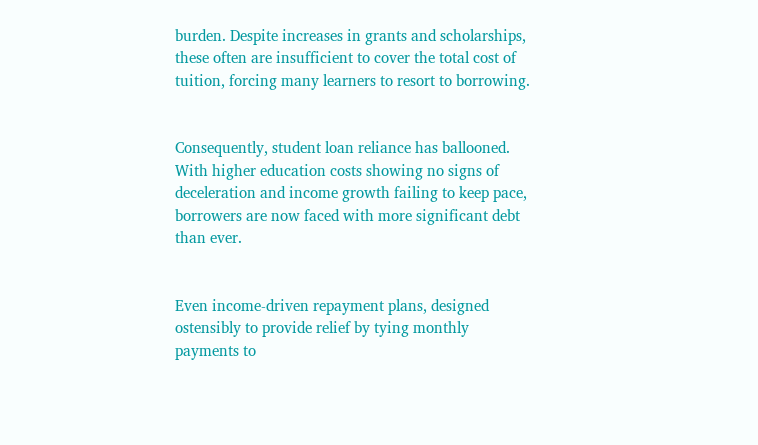burden. Despite increases in grants and scholarships, these often are insufficient to cover the total cost of tuition, forcing many learners to resort to borrowing.


Consequently, student loan reliance has ballooned. With higher education costs showing no signs of deceleration and income growth failing to keep pace, borrowers are now faced with more significant debt than ever.


Even income-driven repayment plans, designed ostensibly to provide relief by tying monthly payments to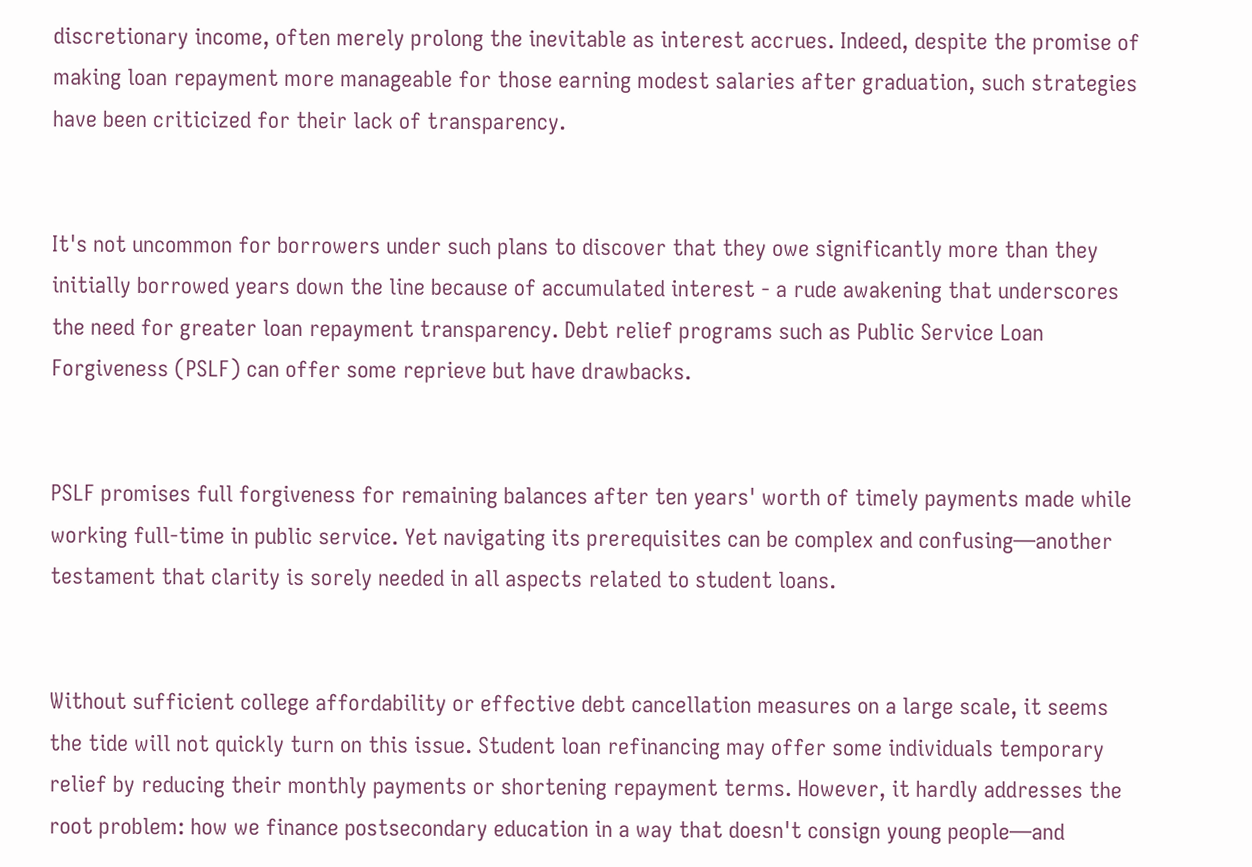discretionary income, often merely prolong the inevitable as interest accrues. Indeed, despite the promise of making loan repayment more manageable for those earning modest salaries after graduation, such strategies have been criticized for their lack of transparency.


It's not uncommon for borrowers under such plans to discover that they owe significantly more than they initially borrowed years down the line because of accumulated interest - a rude awakening that underscores the need for greater loan repayment transparency. Debt relief programs such as Public Service Loan Forgiveness (PSLF) can offer some reprieve but have drawbacks.


PSLF promises full forgiveness for remaining balances after ten years' worth of timely payments made while working full-time in public service. Yet navigating its prerequisites can be complex and confusing—another testament that clarity is sorely needed in all aspects related to student loans.


Without sufficient college affordability or effective debt cancellation measures on a large scale, it seems the tide will not quickly turn on this issue. Student loan refinancing may offer some individuals temporary relief by reducing their monthly payments or shortening repayment terms. However, it hardly addresses the root problem: how we finance postsecondary education in a way that doesn't consign young people—and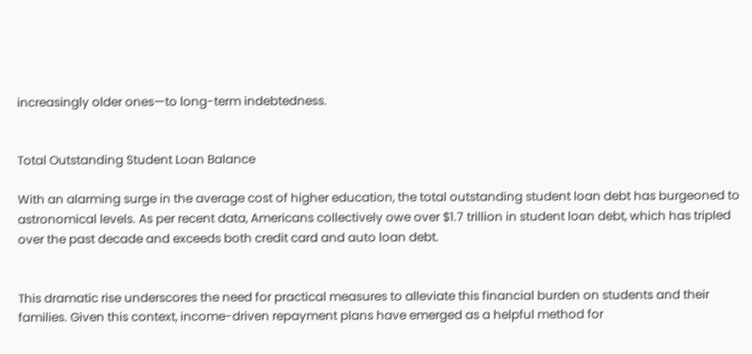increasingly older ones—to long-term indebtedness.


Total Outstanding Student Loan Balance

With an alarming surge in the average cost of higher education, the total outstanding student loan debt has burgeoned to astronomical levels. As per recent data, Americans collectively owe over $1.7 trillion in student loan debt, which has tripled over the past decade and exceeds both credit card and auto loan debt.


This dramatic rise underscores the need for practical measures to alleviate this financial burden on students and their families. Given this context, income-driven repayment plans have emerged as a helpful method for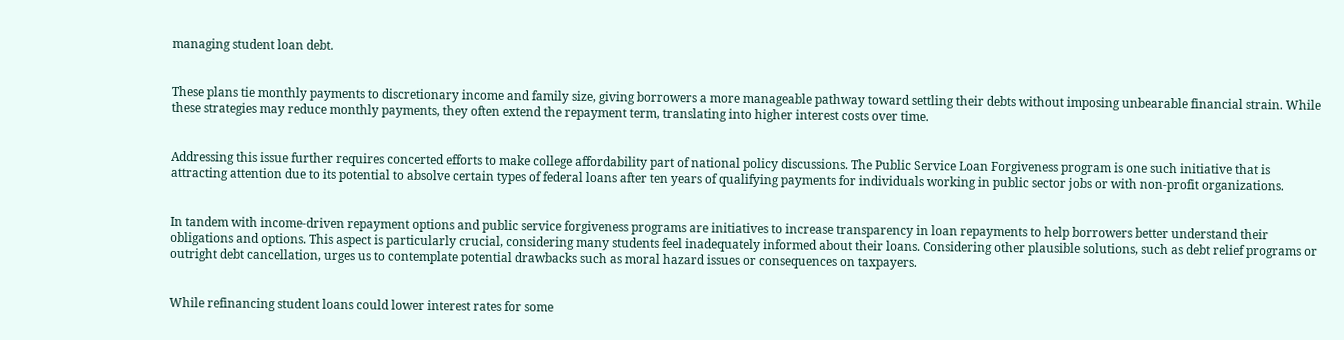managing student loan debt.


These plans tie monthly payments to discretionary income and family size, giving borrowers a more manageable pathway toward settling their debts without imposing unbearable financial strain. While these strategies may reduce monthly payments, they often extend the repayment term, translating into higher interest costs over time.


Addressing this issue further requires concerted efforts to make college affordability part of national policy discussions. The Public Service Loan Forgiveness program is one such initiative that is attracting attention due to its potential to absolve certain types of federal loans after ten years of qualifying payments for individuals working in public sector jobs or with non-profit organizations.


In tandem with income-driven repayment options and public service forgiveness programs are initiatives to increase transparency in loan repayments to help borrowers better understand their obligations and options. This aspect is particularly crucial, considering many students feel inadequately informed about their loans. Considering other plausible solutions, such as debt relief programs or outright debt cancellation, urges us to contemplate potential drawbacks such as moral hazard issues or consequences on taxpayers.


While refinancing student loans could lower interest rates for some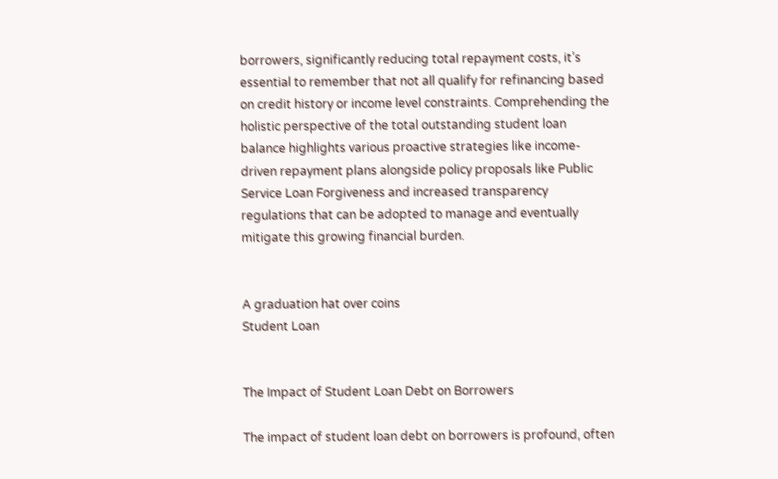borrowers, significantly reducing total repayment costs, it’s essential to remember that not all qualify for refinancing based on credit history or income level constraints. Comprehending the holistic perspective of the total outstanding student loan balance highlights various proactive strategies like income-driven repayment plans alongside policy proposals like Public Service Loan Forgiveness and increased transparency regulations that can be adopted to manage and eventually mitigate this growing financial burden.


A graduation hat over coins
Student Loan


The Impact of Student Loan Debt on Borrowers

The impact of student loan debt on borrowers is profound, often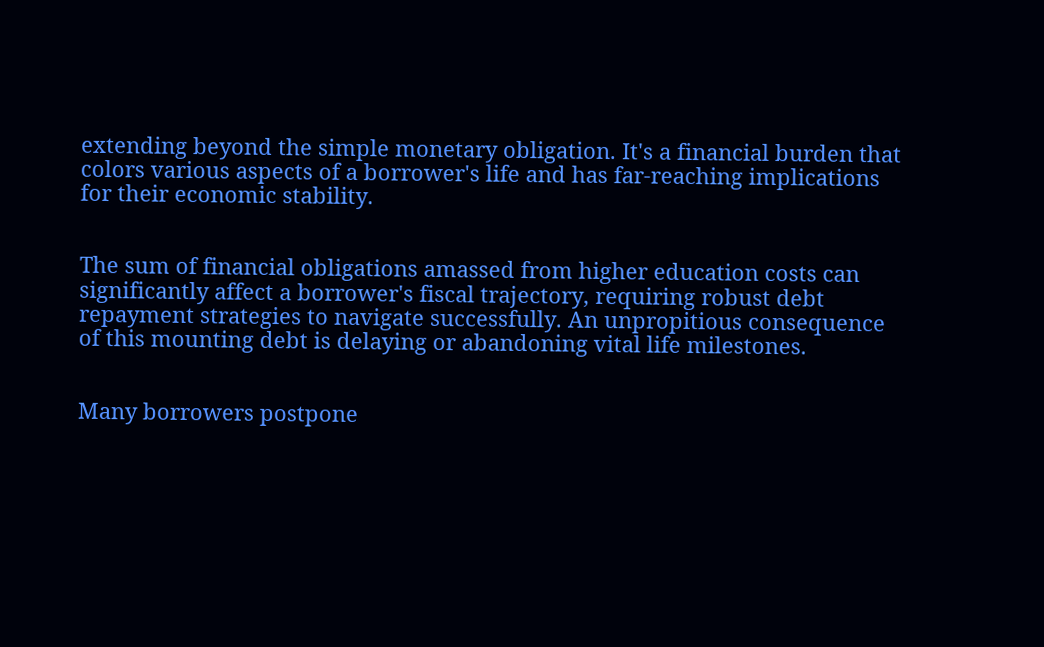extending beyond the simple monetary obligation. It's a financial burden that colors various aspects of a borrower's life and has far-reaching implications for their economic stability.


The sum of financial obligations amassed from higher education costs can significantly affect a borrower's fiscal trajectory, requiring robust debt repayment strategies to navigate successfully. An unpropitious consequence of this mounting debt is delaying or abandoning vital life milestones.


Many borrowers postpone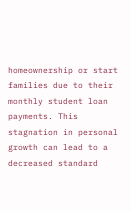homeownership or start families due to their monthly student loan payments. This stagnation in personal growth can lead to a decreased standard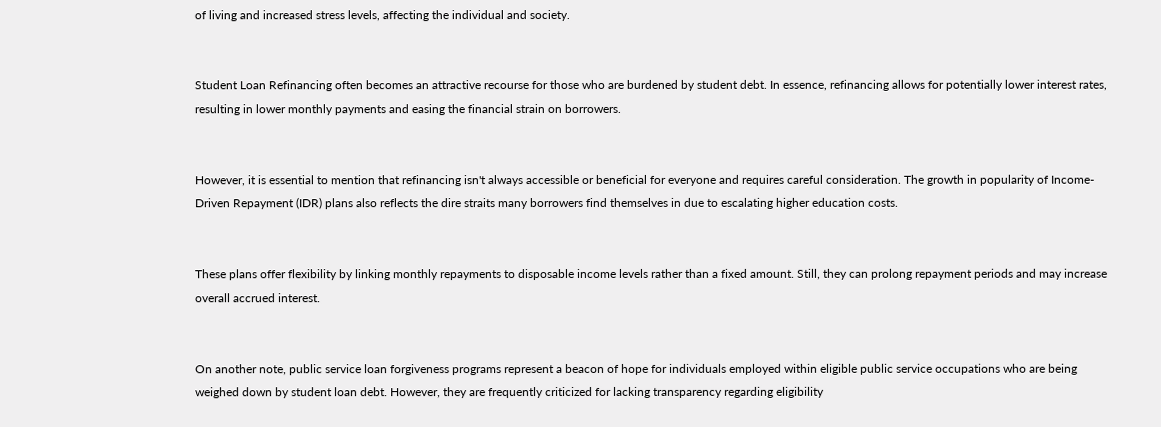of living and increased stress levels, affecting the individual and society.


Student Loan Refinancing often becomes an attractive recourse for those who are burdened by student debt. In essence, refinancing allows for potentially lower interest rates, resulting in lower monthly payments and easing the financial strain on borrowers.


However, it is essential to mention that refinancing isn't always accessible or beneficial for everyone and requires careful consideration. The growth in popularity of Income-Driven Repayment (IDR) plans also reflects the dire straits many borrowers find themselves in due to escalating higher education costs.


These plans offer flexibility by linking monthly repayments to disposable income levels rather than a fixed amount. Still, they can prolong repayment periods and may increase overall accrued interest.


On another note, public service loan forgiveness programs represent a beacon of hope for individuals employed within eligible public service occupations who are being weighed down by student loan debt. However, they are frequently criticized for lacking transparency regarding eligibility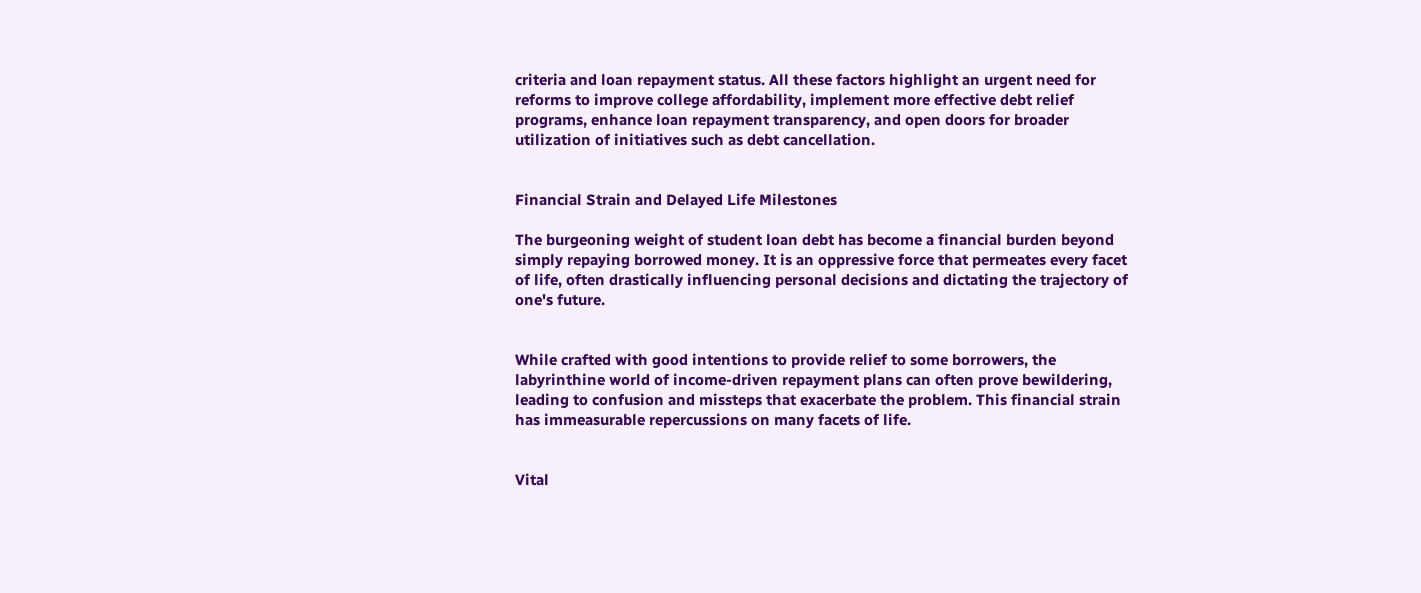criteria and loan repayment status. All these factors highlight an urgent need for reforms to improve college affordability, implement more effective debt relief programs, enhance loan repayment transparency, and open doors for broader utilization of initiatives such as debt cancellation.


Financial Strain and Delayed Life Milestones

The burgeoning weight of student loan debt has become a financial burden beyond simply repaying borrowed money. It is an oppressive force that permeates every facet of life, often drastically influencing personal decisions and dictating the trajectory of one's future.


While crafted with good intentions to provide relief to some borrowers, the labyrinthine world of income-driven repayment plans can often prove bewildering, leading to confusion and missteps that exacerbate the problem. This financial strain has immeasurable repercussions on many facets of life.


Vital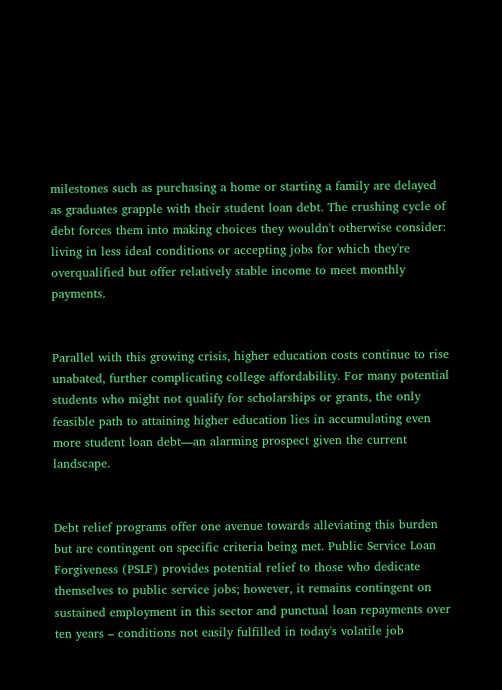milestones such as purchasing a home or starting a family are delayed as graduates grapple with their student loan debt. The crushing cycle of debt forces them into making choices they wouldn't otherwise consider: living in less ideal conditions or accepting jobs for which they're overqualified but offer relatively stable income to meet monthly payments.


Parallel with this growing crisis, higher education costs continue to rise unabated, further complicating college affordability. For many potential students who might not qualify for scholarships or grants, the only feasible path to attaining higher education lies in accumulating even more student loan debt—an alarming prospect given the current landscape.


Debt relief programs offer one avenue towards alleviating this burden but are contingent on specific criteria being met. Public Service Loan Forgiveness (PSLF) provides potential relief to those who dedicate themselves to public service jobs; however, it remains contingent on sustained employment in this sector and punctual loan repayments over ten years – conditions not easily fulfilled in today's volatile job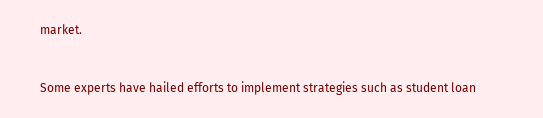market.


Some experts have hailed efforts to implement strategies such as student loan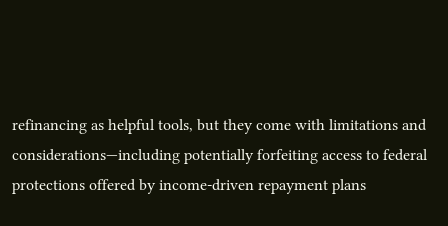refinancing as helpful tools, but they come with limitations and considerations—including potentially forfeiting access to federal protections offered by income-driven repayment plans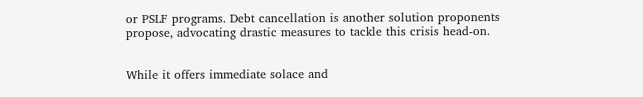or PSLF programs. Debt cancellation is another solution proponents propose, advocating drastic measures to tackle this crisis head-on.


While it offers immediate solace and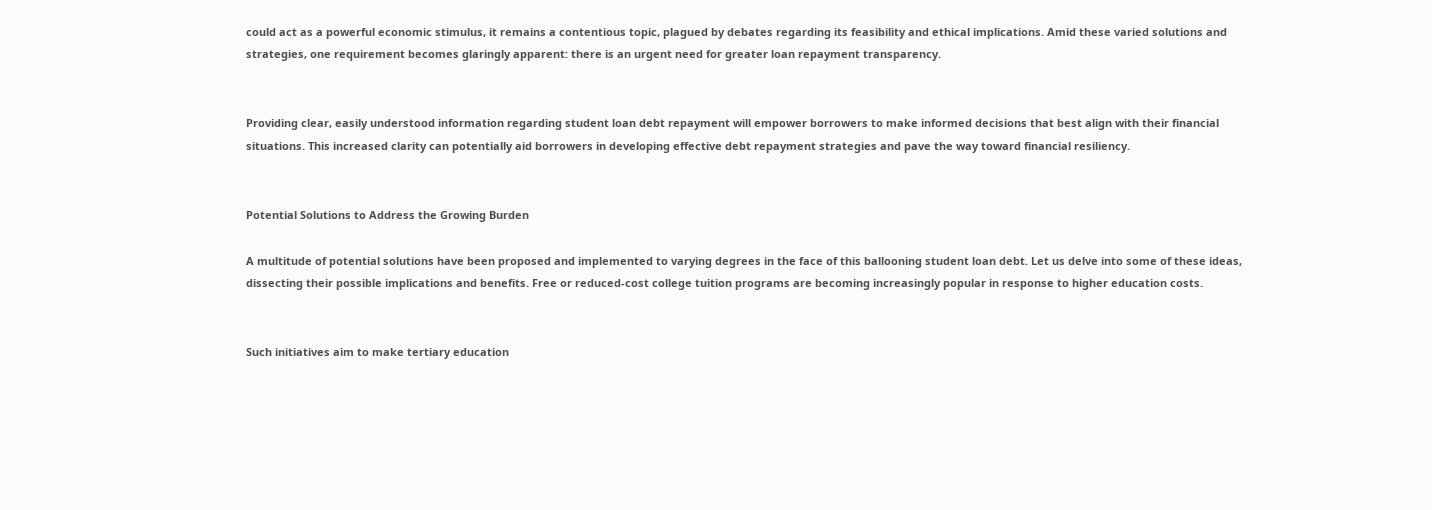could act as a powerful economic stimulus, it remains a contentious topic, plagued by debates regarding its feasibility and ethical implications. Amid these varied solutions and strategies, one requirement becomes glaringly apparent: there is an urgent need for greater loan repayment transparency.


Providing clear, easily understood information regarding student loan debt repayment will empower borrowers to make informed decisions that best align with their financial situations. This increased clarity can potentially aid borrowers in developing effective debt repayment strategies and pave the way toward financial resiliency.


Potential Solutions to Address the Growing Burden

A multitude of potential solutions have been proposed and implemented to varying degrees in the face of this ballooning student loan debt. Let us delve into some of these ideas, dissecting their possible implications and benefits. Free or reduced-cost college tuition programs are becoming increasingly popular in response to higher education costs.


Such initiatives aim to make tertiary education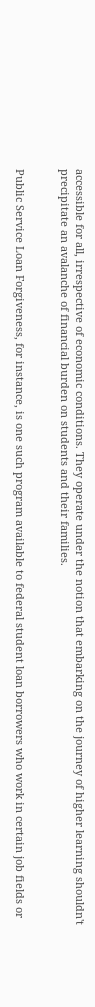accessible for all, irrespective of economic conditions. They operate under the notion that embarking on the journey of higher learning shouldn't precipitate an avalanche of financial burden on students and their families.


Public Service Loan Forgiveness, for instance, is one such program available to federal student loan borrowers who work in certain job fields or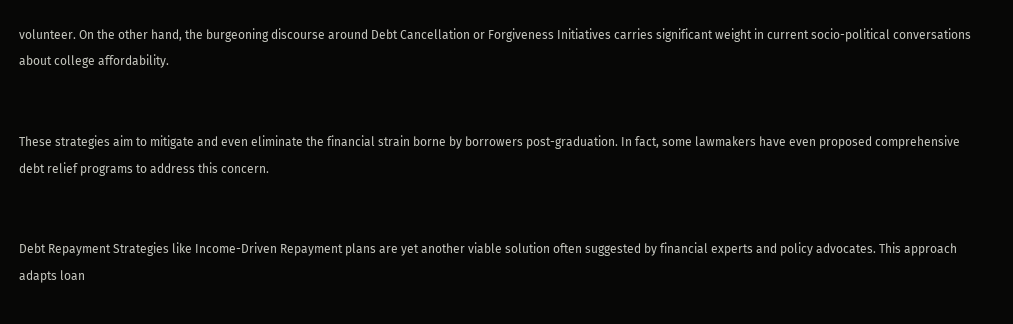volunteer. On the other hand, the burgeoning discourse around Debt Cancellation or Forgiveness Initiatives carries significant weight in current socio-political conversations about college affordability.


These strategies aim to mitigate and even eliminate the financial strain borne by borrowers post-graduation. In fact, some lawmakers have even proposed comprehensive debt relief programs to address this concern.


Debt Repayment Strategies like Income-Driven Repayment plans are yet another viable solution often suggested by financial experts and policy advocates. This approach adapts loan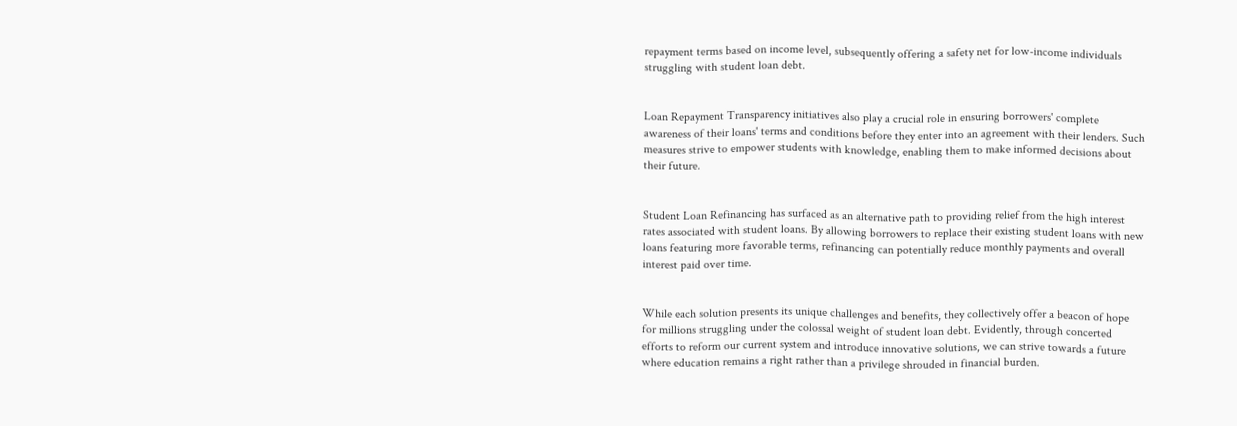repayment terms based on income level, subsequently offering a safety net for low-income individuals struggling with student loan debt.


Loan Repayment Transparency initiatives also play a crucial role in ensuring borrowers' complete awareness of their loans' terms and conditions before they enter into an agreement with their lenders. Such measures strive to empower students with knowledge, enabling them to make informed decisions about their future.


Student Loan Refinancing has surfaced as an alternative path to providing relief from the high interest rates associated with student loans. By allowing borrowers to replace their existing student loans with new loans featuring more favorable terms, refinancing can potentially reduce monthly payments and overall interest paid over time.


While each solution presents its unique challenges and benefits, they collectively offer a beacon of hope for millions struggling under the colossal weight of student loan debt. Evidently, through concerted efforts to reform our current system and introduce innovative solutions, we can strive towards a future where education remains a right rather than a privilege shrouded in financial burden.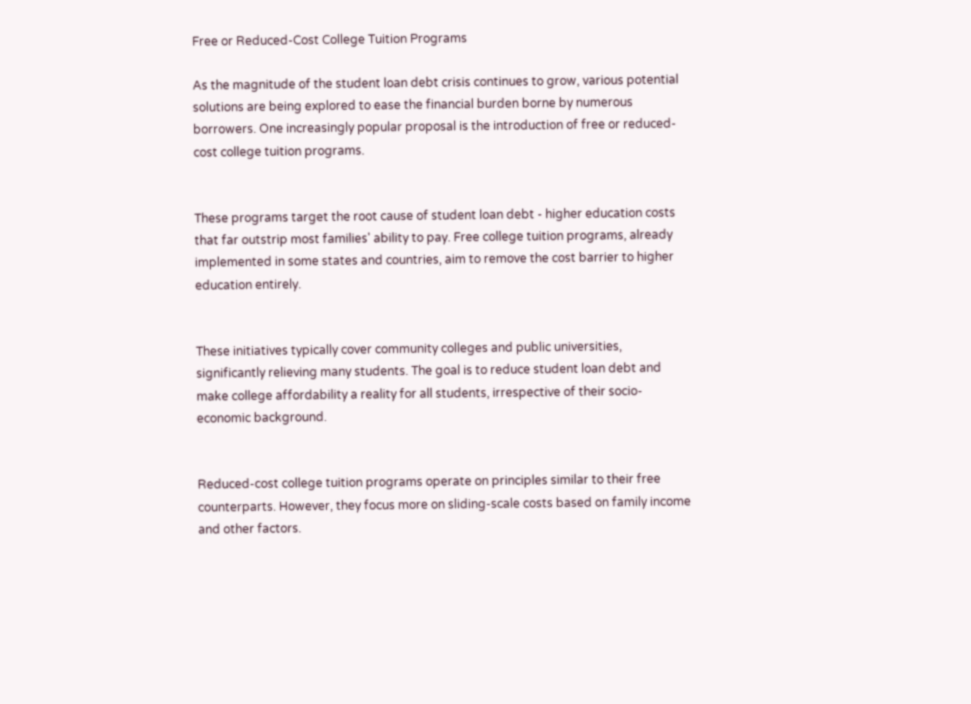Free or Reduced-Cost College Tuition Programs

As the magnitude of the student loan debt crisis continues to grow, various potential solutions are being explored to ease the financial burden borne by numerous borrowers. One increasingly popular proposal is the introduction of free or reduced-cost college tuition programs.


These programs target the root cause of student loan debt - higher education costs that far outstrip most families' ability to pay. Free college tuition programs, already implemented in some states and countries, aim to remove the cost barrier to higher education entirely.


These initiatives typically cover community colleges and public universities, significantly relieving many students. The goal is to reduce student loan debt and make college affordability a reality for all students, irrespective of their socio-economic background.


Reduced-cost college tuition programs operate on principles similar to their free counterparts. However, they focus more on sliding-scale costs based on family income and other factors.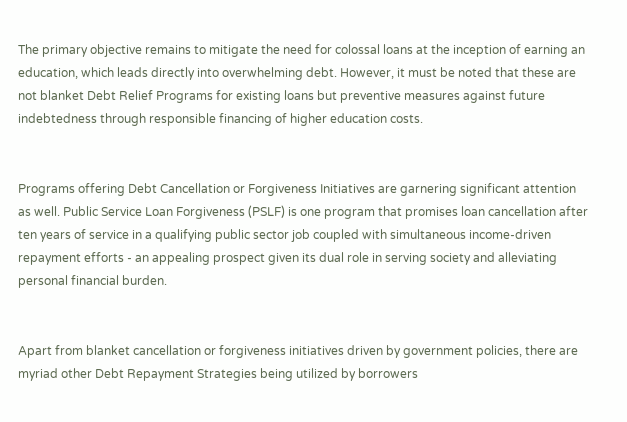The primary objective remains to mitigate the need for colossal loans at the inception of earning an education, which leads directly into overwhelming debt. However, it must be noted that these are not blanket Debt Relief Programs for existing loans but preventive measures against future indebtedness through responsible financing of higher education costs.


Programs offering Debt Cancellation or Forgiveness Initiatives are garnering significant attention as well. Public Service Loan Forgiveness (PSLF) is one program that promises loan cancellation after ten years of service in a qualifying public sector job coupled with simultaneous income-driven repayment efforts - an appealing prospect given its dual role in serving society and alleviating personal financial burden.


Apart from blanket cancellation or forgiveness initiatives driven by government policies, there are myriad other Debt Repayment Strategies being utilized by borrowers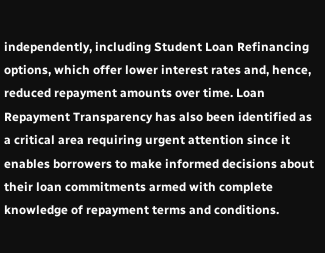independently, including Student Loan Refinancing options, which offer lower interest rates and, hence, reduced repayment amounts over time. Loan Repayment Transparency has also been identified as a critical area requiring urgent attention since it enables borrowers to make informed decisions about their loan commitments armed with complete knowledge of repayment terms and conditions.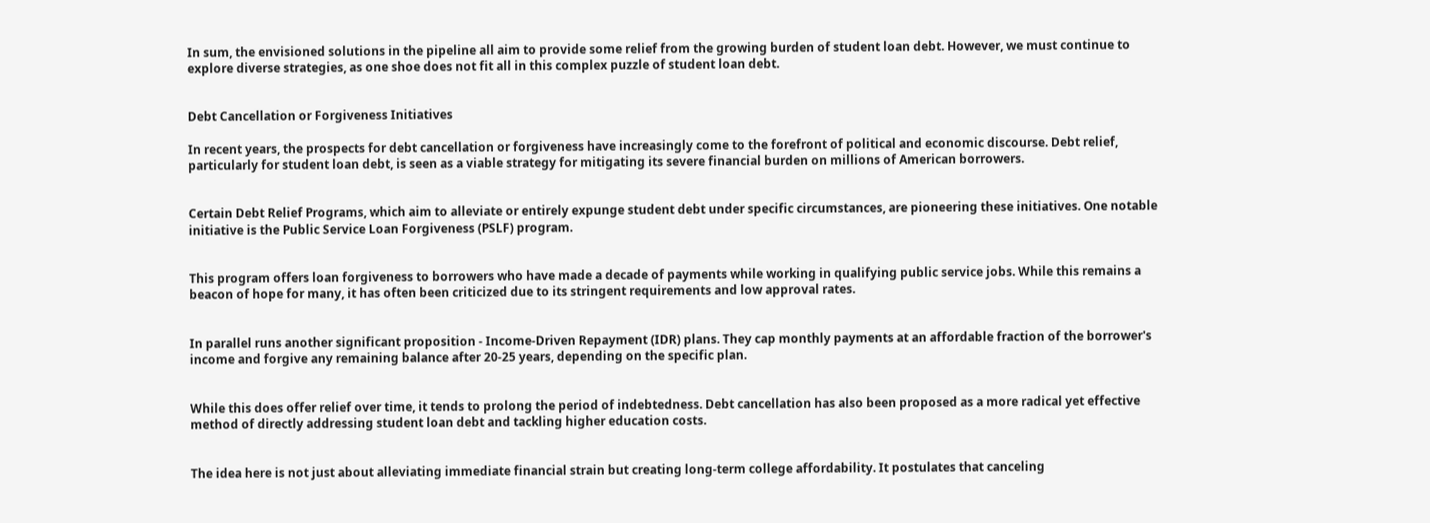In sum, the envisioned solutions in the pipeline all aim to provide some relief from the growing burden of student loan debt. However, we must continue to explore diverse strategies, as one shoe does not fit all in this complex puzzle of student loan debt.


Debt Cancellation or Forgiveness Initiatives

In recent years, the prospects for debt cancellation or forgiveness have increasingly come to the forefront of political and economic discourse. Debt relief, particularly for student loan debt, is seen as a viable strategy for mitigating its severe financial burden on millions of American borrowers.


Certain Debt Relief Programs, which aim to alleviate or entirely expunge student debt under specific circumstances, are pioneering these initiatives. One notable initiative is the Public Service Loan Forgiveness (PSLF) program.


This program offers loan forgiveness to borrowers who have made a decade of payments while working in qualifying public service jobs. While this remains a beacon of hope for many, it has often been criticized due to its stringent requirements and low approval rates.


In parallel runs another significant proposition - Income-Driven Repayment (IDR) plans. They cap monthly payments at an affordable fraction of the borrower's income and forgive any remaining balance after 20-25 years, depending on the specific plan.


While this does offer relief over time, it tends to prolong the period of indebtedness. Debt cancellation has also been proposed as a more radical yet effective method of directly addressing student loan debt and tackling higher education costs.


The idea here is not just about alleviating immediate financial strain but creating long-term college affordability. It postulates that canceling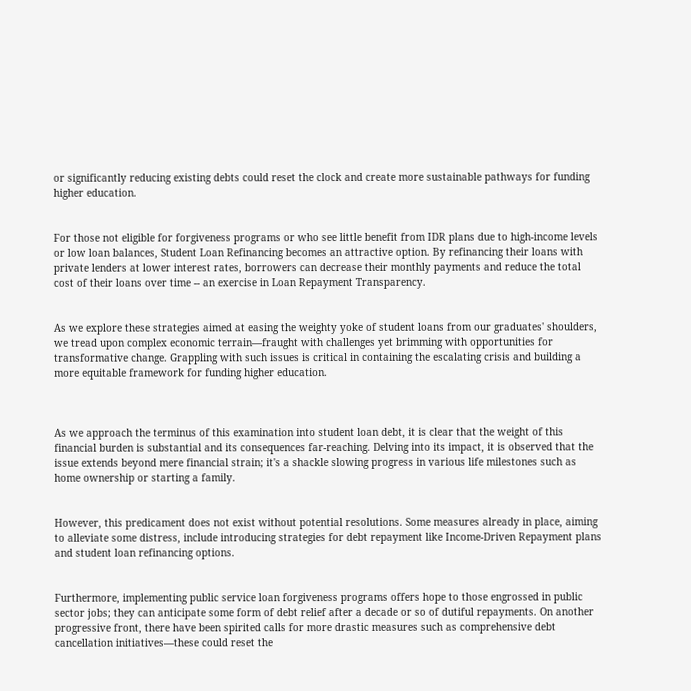or significantly reducing existing debts could reset the clock and create more sustainable pathways for funding higher education.


For those not eligible for forgiveness programs or who see little benefit from IDR plans due to high-income levels or low loan balances, Student Loan Refinancing becomes an attractive option. By refinancing their loans with private lenders at lower interest rates, borrowers can decrease their monthly payments and reduce the total cost of their loans over time -- an exercise in Loan Repayment Transparency.


As we explore these strategies aimed at easing the weighty yoke of student loans from our graduates' shoulders, we tread upon complex economic terrain—fraught with challenges yet brimming with opportunities for transformative change. Grappling with such issues is critical in containing the escalating crisis and building a more equitable framework for funding higher education.



As we approach the terminus of this examination into student loan debt, it is clear that the weight of this financial burden is substantial and its consequences far-reaching. Delving into its impact, it is observed that the issue extends beyond mere financial strain; it's a shackle slowing progress in various life milestones such as home ownership or starting a family.


However, this predicament does not exist without potential resolutions. Some measures already in place, aiming to alleviate some distress, include introducing strategies for debt repayment like Income-Driven Repayment plans and student loan refinancing options.


Furthermore, implementing public service loan forgiveness programs offers hope to those engrossed in public sector jobs; they can anticipate some form of debt relief after a decade or so of dutiful repayments. On another progressive front, there have been spirited calls for more drastic measures such as comprehensive debt cancellation initiatives—these could reset the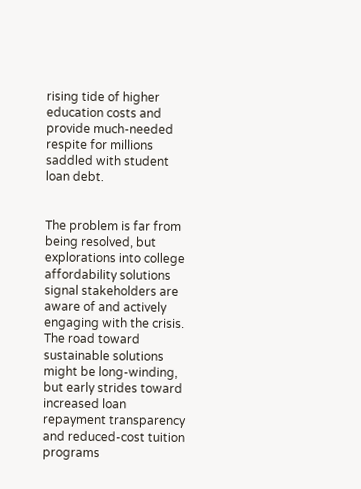rising tide of higher education costs and provide much-needed respite for millions saddled with student loan debt.


The problem is far from being resolved, but explorations into college affordability solutions signal stakeholders are aware of and actively engaging with the crisis. The road toward sustainable solutions might be long-winding, but early strides toward increased loan repayment transparency and reduced-cost tuition programs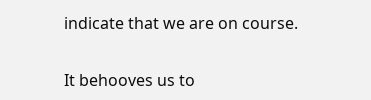indicate that we are on course.


It behooves us to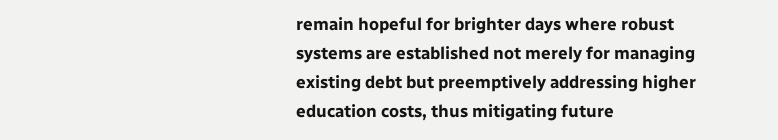remain hopeful for brighter days where robust systems are established not merely for managing existing debt but preemptively addressing higher education costs, thus mitigating future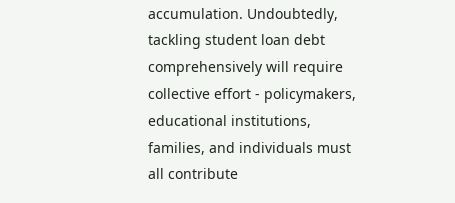accumulation. Undoubtedly, tackling student loan debt comprehensively will require collective effort - policymakers, educational institutions, families, and individuals must all contribute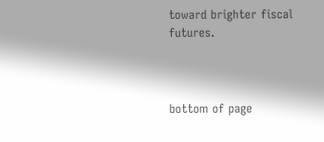toward brighter fiscal futures.



bottom of page